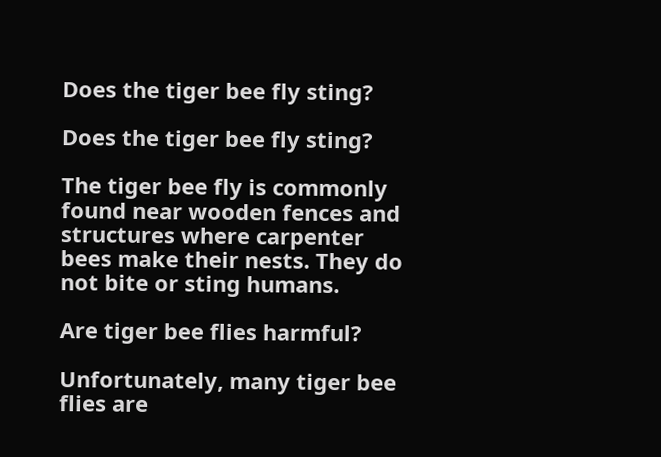Does the tiger bee fly sting?

Does the tiger bee fly sting?

The tiger bee fly is commonly found near wooden fences and structures where carpenter bees make their nests. They do not bite or sting humans.

Are tiger bee flies harmful?

Unfortunately, many tiger bee flies are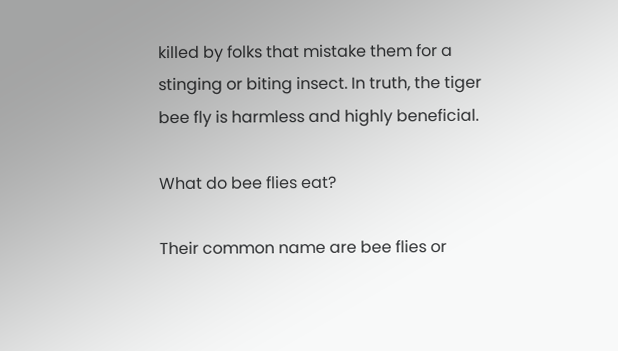killed by folks that mistake them for a stinging or biting insect. In truth, the tiger bee fly is harmless and highly beneficial.

What do bee flies eat?

Their common name are bee flies or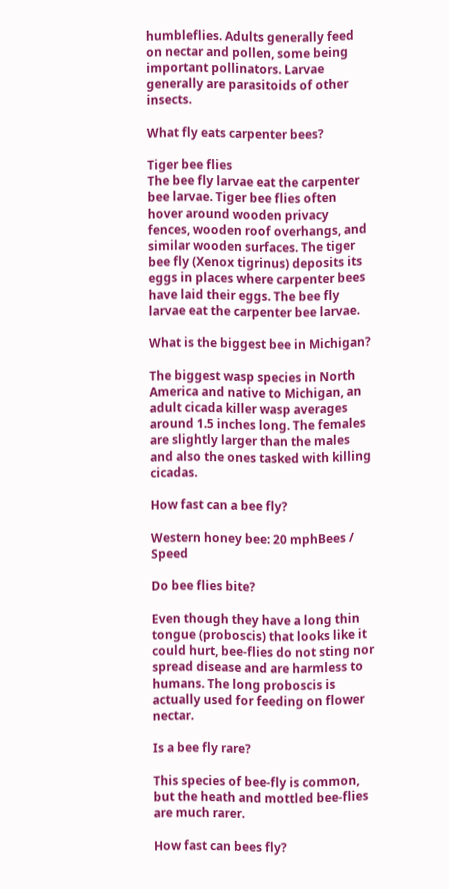humbleflies. Adults generally feed on nectar and pollen, some being important pollinators. Larvae generally are parasitoids of other insects.

What fly eats carpenter bees?

Tiger bee flies
The bee fly larvae eat the carpenter bee larvae. Tiger bee flies often hover around wooden privacy fences, wooden roof overhangs, and similar wooden surfaces. The tiger bee fly (Xenox tigrinus) deposits its eggs in places where carpenter bees have laid their eggs. The bee fly larvae eat the carpenter bee larvae.

What is the biggest bee in Michigan?

The biggest wasp species in North America and native to Michigan, an adult cicada killer wasp averages around 1.5 inches long. The females are slightly larger than the males and also the ones tasked with killing cicadas.

How fast can a bee fly?

Western honey bee: 20 mphBees / Speed

Do bee flies bite?

Even though they have a long thin tongue (proboscis) that looks like it could hurt, bee-flies do not sting nor spread disease and are harmless to humans. The long proboscis is actually used for feeding on flower nectar.

Is a bee fly rare?

This species of bee-fly is common, but the heath and mottled bee-flies are much rarer.

How fast can bees fly?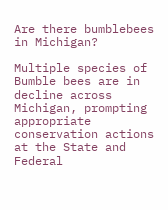Are there bumblebees in Michigan?

Multiple species of Bumble bees are in decline across Michigan, prompting appropriate conservation actions at the State and Federal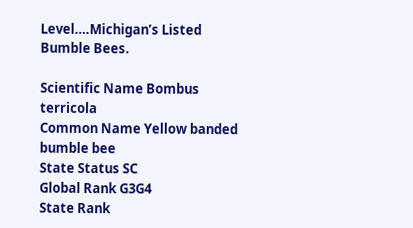Level….Michigan’s Listed Bumble Bees.

Scientific Name Bombus terricola
Common Name Yellow banded bumble bee
State Status SC
Global Rank G3G4
State Rank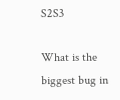S2S3

What is the biggest bug in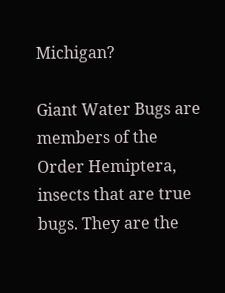Michigan?

Giant Water Bugs are members of the Order Hemiptera, insects that are true bugs. They are the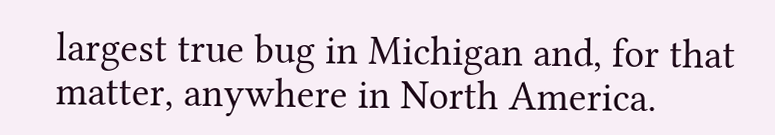largest true bug in Michigan and, for that matter, anywhere in North America.